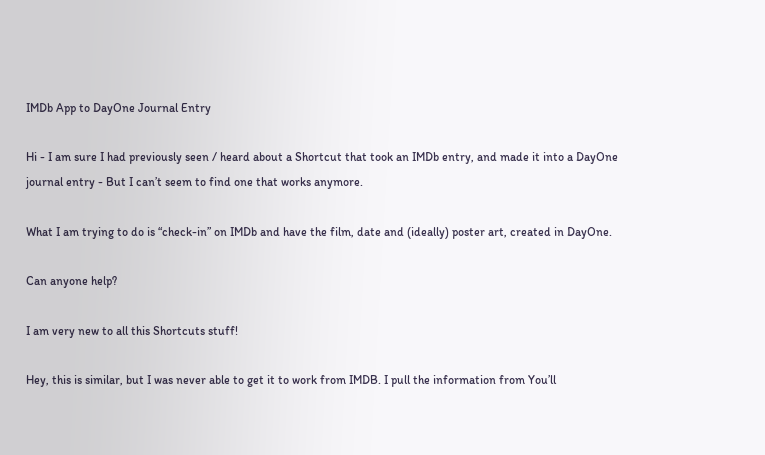IMDb App to DayOne Journal Entry

Hi - I am sure I had previously seen / heard about a Shortcut that took an IMDb entry, and made it into a DayOne journal entry - But I can’t seem to find one that works anymore.

What I am trying to do is “check-in” on IMDb and have the film, date and (ideally) poster art, created in DayOne.

Can anyone help?

I am very new to all this Shortcuts stuff!

Hey, this is similar, but I was never able to get it to work from IMDB. I pull the information from You’ll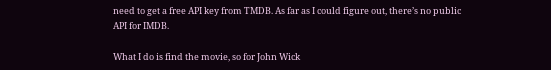need to get a free API key from TMDB. As far as I could figure out, there’s no public API for IMDB.

What I do is find the movie, so for John Wick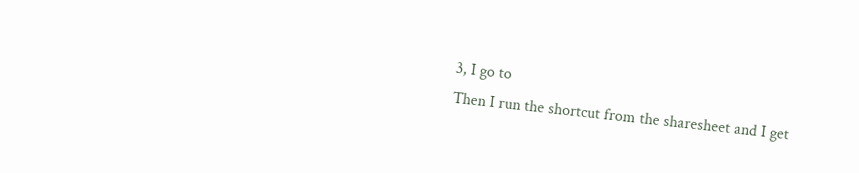3, I go to
Then I run the shortcut from the sharesheet and I get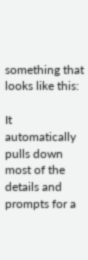something that looks like this:

It automatically pulls down most of the details and prompts for a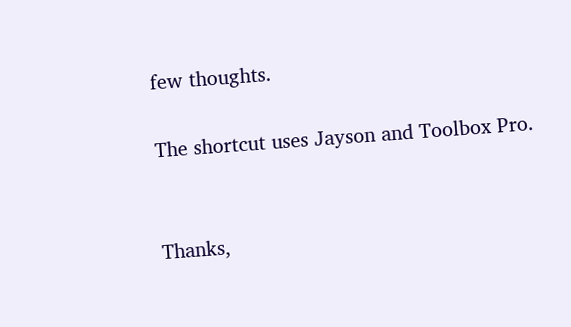few thoughts.

The shortcut uses Jayson and Toolbox Pro.


Thanks,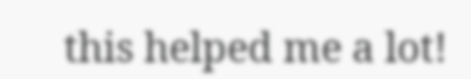this helped me a lot!